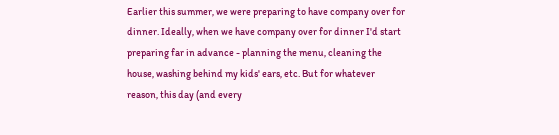Earlier this summer, we were preparing to have company over for dinner. Ideally, when we have company over for dinner I'd start preparing far in advance - planning the menu, cleaning the house, washing behind my kids' ears, etc. But for whatever reason, this day (and every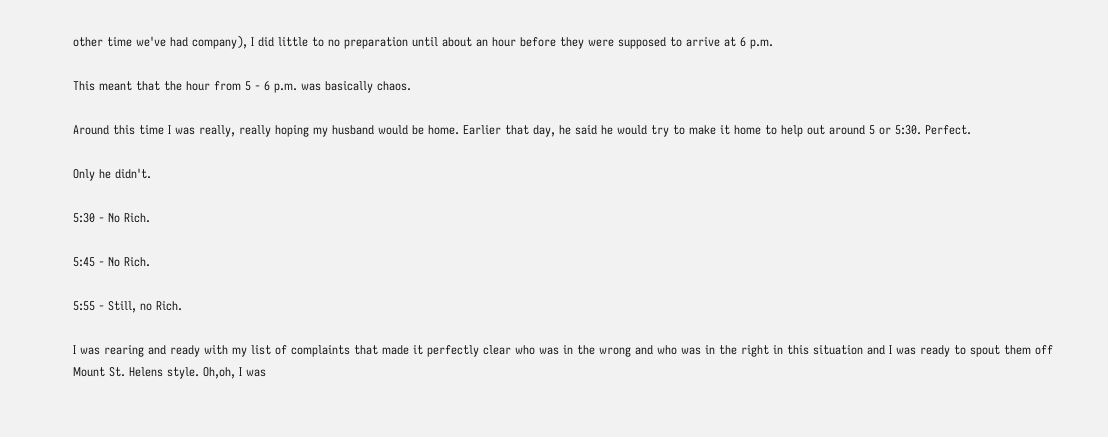other time we've had company), I did little to no preparation until about an hour before they were supposed to arrive at 6 p.m.

This meant that the hour from 5 - 6 p.m. was basically chaos.

Around this time I was really, really hoping my husband would be home. Earlier that day, he said he would try to make it home to help out around 5 or 5:30. Perfect.

Only he didn't.

5:30 - No Rich.

5:45 - No Rich.

5:55 - Still, no Rich.

I was rearing and ready with my list of complaints that made it perfectly clear who was in the wrong and who was in the right in this situation and I was ready to spout them off Mount St. Helens style. Oh,oh, I was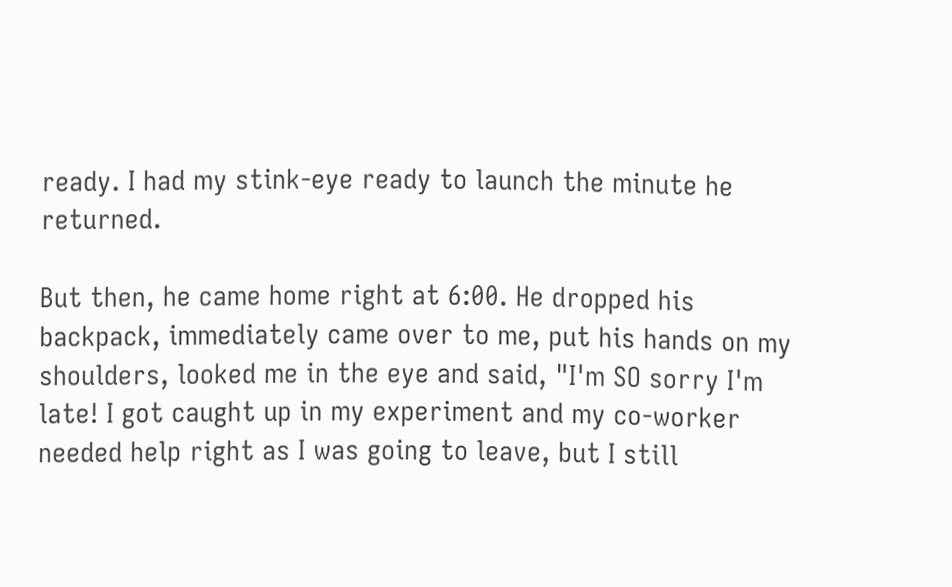ready. I had my stink-eye ready to launch the minute he returned.

But then, he came home right at 6:00. He dropped his backpack, immediately came over to me, put his hands on my shoulders, looked me in the eye and said, "I'm SO sorry I'm late! I got caught up in my experiment and my co-worker needed help right as I was going to leave, but I still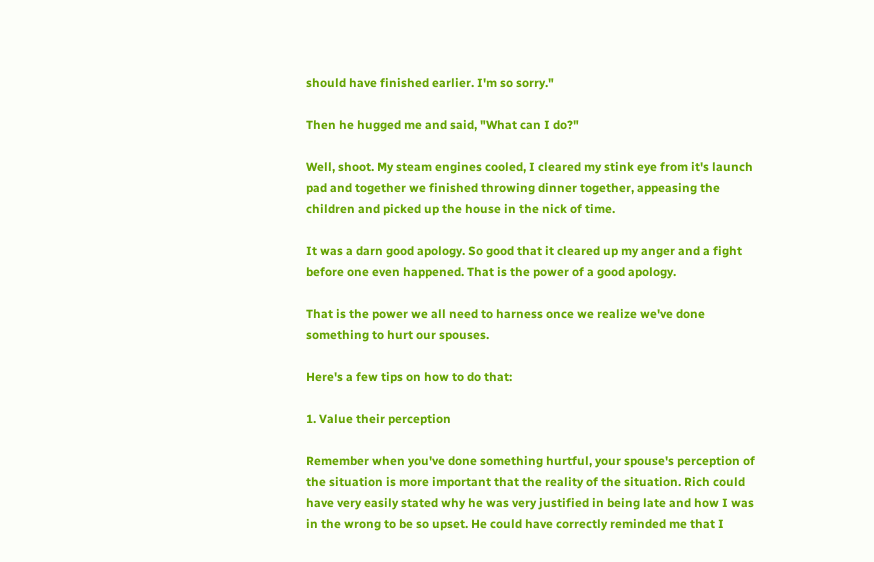should have finished earlier. I'm so sorry."

Then he hugged me and said, "What can I do?"

Well, shoot. My steam engines cooled, I cleared my stink eye from it's launch pad and together we finished throwing dinner together, appeasing the children and picked up the house in the nick of time.

It was a darn good apology. So good that it cleared up my anger and a fight before one even happened. That is the power of a good apology.

That is the power we all need to harness once we realize we've done something to hurt our spouses.

Here's a few tips on how to do that:

1. Value their perception

Remember when you've done something hurtful, your spouse's perception of the situation is more important that the reality of the situation. Rich could have very easily stated why he was very justified in being late and how I was in the wrong to be so upset. He could have correctly reminded me that I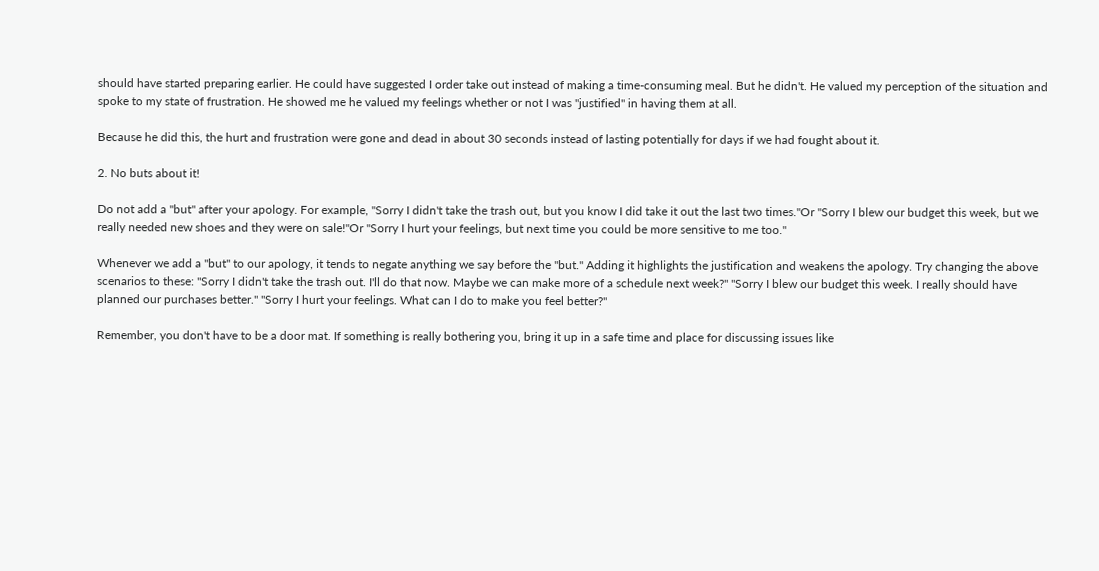should have started preparing earlier. He could have suggested I order take out instead of making a time-consuming meal. But he didn't. He valued my perception of the situation and spoke to my state of frustration. He showed me he valued my feelings whether or not I was "justified" in having them at all.

Because he did this, the hurt and frustration were gone and dead in about 30 seconds instead of lasting potentially for days if we had fought about it.

2. No buts about it!

Do not add a "but" after your apology. For example, "Sorry I didn't take the trash out, but you know I did take it out the last two times."Or "Sorry I blew our budget this week, but we really needed new shoes and they were on sale!"Or "Sorry I hurt your feelings, but next time you could be more sensitive to me too."

Whenever we add a "but" to our apology, it tends to negate anything we say before the "but." Adding it highlights the justification and weakens the apology. Try changing the above scenarios to these: "Sorry I didn't take the trash out. I'll do that now. Maybe we can make more of a schedule next week?" "Sorry I blew our budget this week. I really should have planned our purchases better." "Sorry I hurt your feelings. What can I do to make you feel better?"

Remember, you don't have to be a door mat. If something is really bothering you, bring it up in a safe time and place for discussing issues like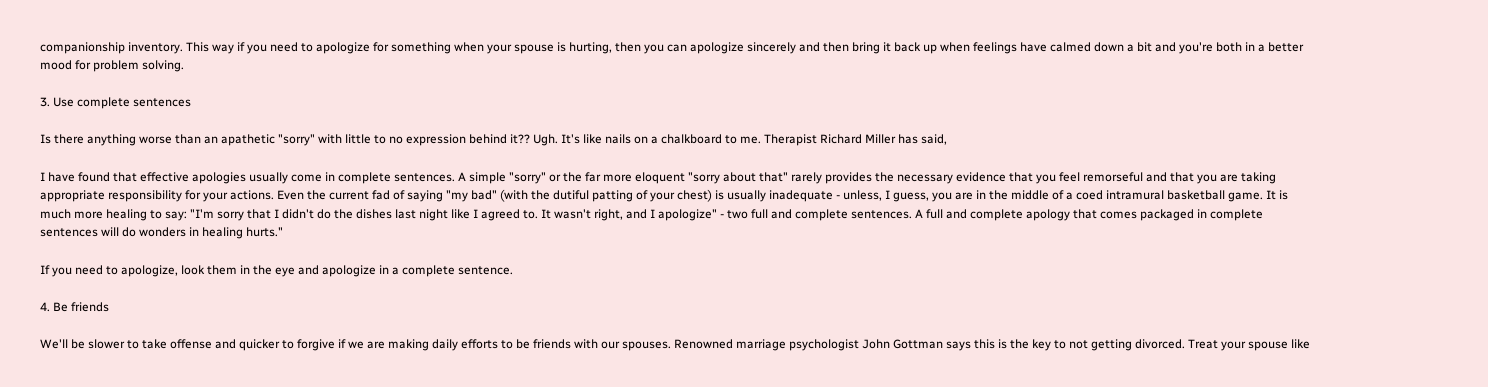companionship inventory. This way if you need to apologize for something when your spouse is hurting, then you can apologize sincerely and then bring it back up when feelings have calmed down a bit and you're both in a better mood for problem solving.

3. Use complete sentences

Is there anything worse than an apathetic "sorry" with little to no expression behind it?? Ugh. It's like nails on a chalkboard to me. Therapist Richard Miller has said,

I have found that effective apologies usually come in complete sentences. A simple "sorry" or the far more eloquent "sorry about that" rarely provides the necessary evidence that you feel remorseful and that you are taking appropriate responsibility for your actions. Even the current fad of saying "my bad" (with the dutiful patting of your chest) is usually inadequate - unless, I guess, you are in the middle of a coed intramural basketball game. It is much more healing to say: "I'm sorry that I didn't do the dishes last night like I agreed to. It wasn't right, and I apologize" - two full and complete sentences. A full and complete apology that comes packaged in complete sentences will do wonders in healing hurts."

If you need to apologize, look them in the eye and apologize in a complete sentence.

4. Be friends

We'll be slower to take offense and quicker to forgive if we are making daily efforts to be friends with our spouses. Renowned marriage psychologist John Gottman says this is the key to not getting divorced. Treat your spouse like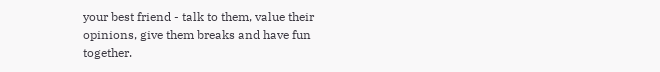your best friend - talk to them, value their opinions, give them breaks and have fun together.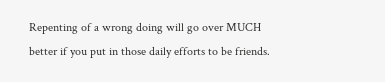Repenting of a wrong doing will go over MUCH better if you put in those daily efforts to be friends.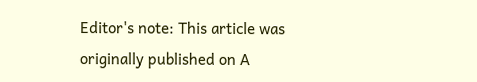Editor's note: This article was originally published on A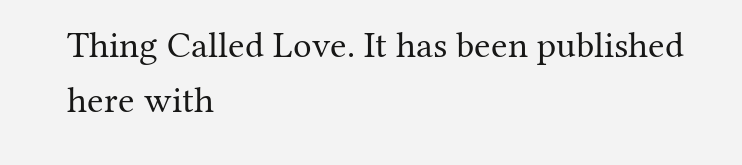Thing Called Love. It has been published here with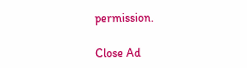permission.

Close Ad